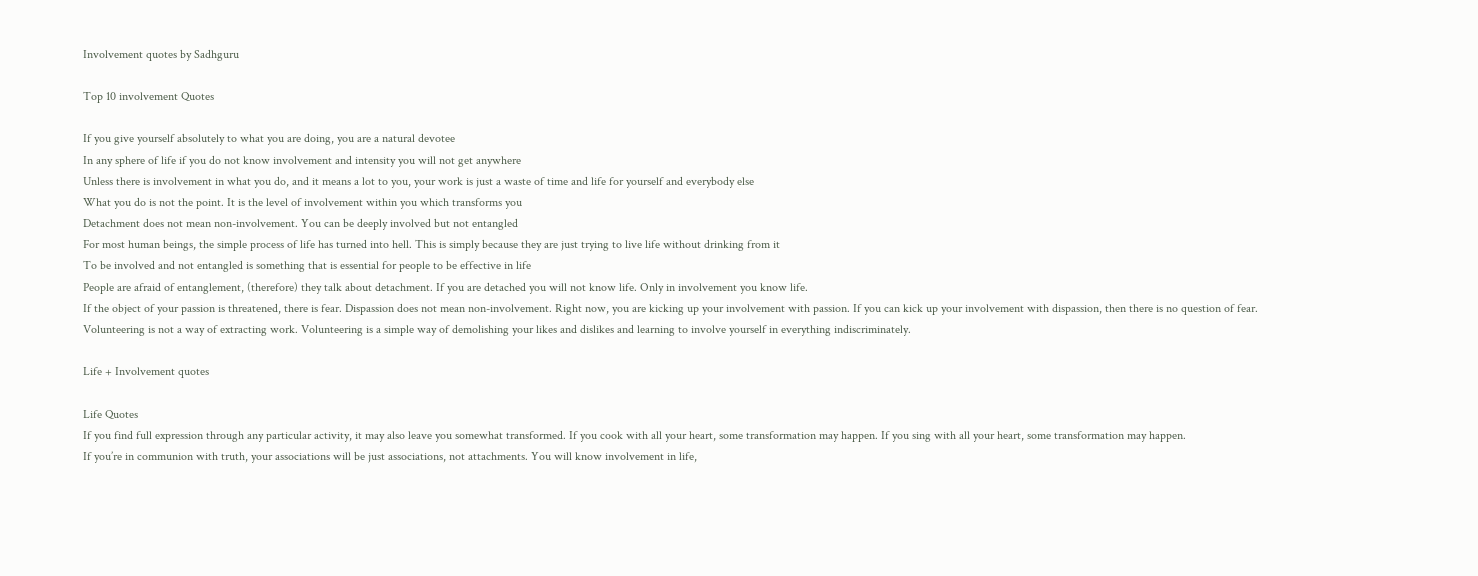Involvement quotes by Sadhguru

Top 10 involvement Quotes

If you give yourself absolutely to what you are doing, you are a natural devotee
In any sphere of life if you do not know involvement and intensity you will not get anywhere
Unless there is involvement in what you do, and it means a lot to you, your work is just a waste of time and life for yourself and everybody else
What you do is not the point. It is the level of involvement within you which transforms you
Detachment does not mean non-involvement. You can be deeply involved but not entangled
For most human beings, the simple process of life has turned into hell. This is simply because they are just trying to live life without drinking from it
To be involved and not entangled is something that is essential for people to be effective in life
People are afraid of entanglement, (therefore) they talk about detachment. If you are detached you will not know life. Only in involvement you know life.
If the object of your passion is threatened, there is fear. Dispassion does not mean non-involvement. Right now, you are kicking up your involvement with passion. If you can kick up your involvement with dispassion, then there is no question of fear.
Volunteering is not a way of extracting work. Volunteering is a simple way of demolishing your likes and dislikes and learning to involve yourself in everything indiscriminately.

Life + Involvement quotes

Life Quotes
If you find full expression through any particular activity, it may also leave you somewhat transformed. If you cook with all your heart, some transformation may happen. If you sing with all your heart, some transformation may happen.
If you’re in communion with truth, your associations will be just associations, not attachments. You will know involvement in life,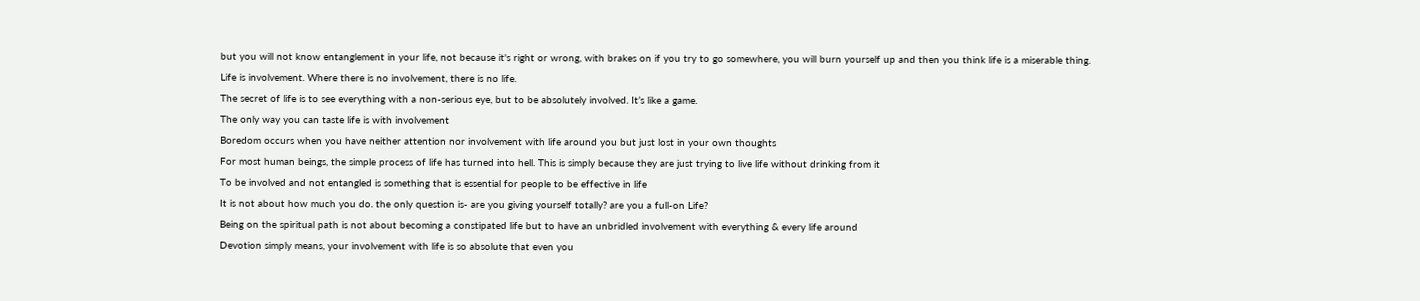but you will not know entanglement in your life, not because it's right or wrong, with brakes on if you try to go somewhere, you will burn yourself up and then you think life is a miserable thing.
Life is involvement. Where there is no involvement, there is no life.
The secret of life is to see everything with a non-serious eye, but to be absolutely involved. It’s like a game.
The only way you can taste life is with involvement
Boredom occurs when you have neither attention nor involvement with life around you but just lost in your own thoughts
For most human beings, the simple process of life has turned into hell. This is simply because they are just trying to live life without drinking from it
To be involved and not entangled is something that is essential for people to be effective in life
It is not about how much you do. the only question is- are you giving yourself totally? are you a full-on Life?
Being on the spiritual path is not about becoming a constipated life but to have an unbridled involvement with everything & every life around
Devotion simply means, your involvement with life is so absolute that even you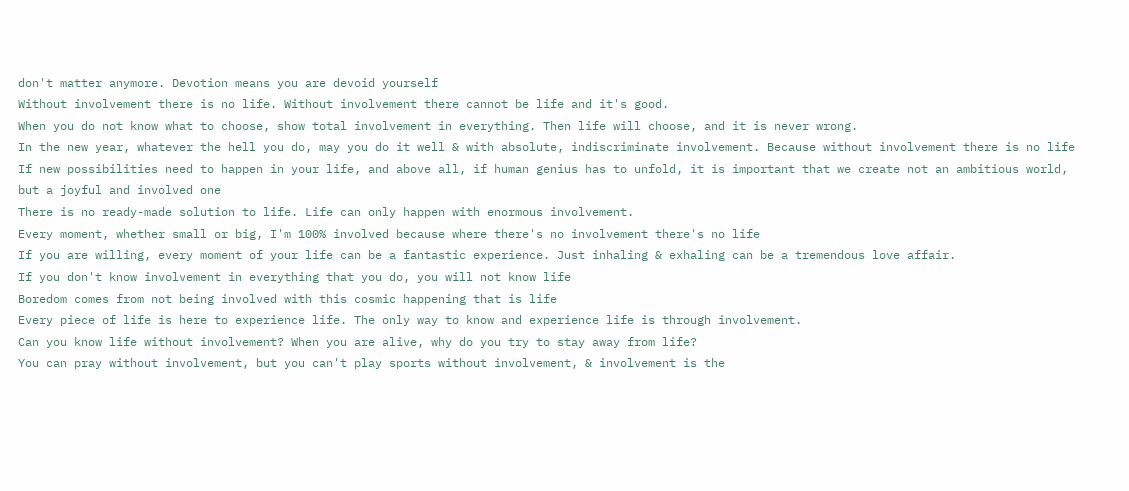don't matter anymore. Devotion means you are devoid yourself
Without involvement there is no life. Without involvement there cannot be life and it's good.
When you do not know what to choose, show total involvement in everything. Then life will choose, and it is never wrong.
In the new year, whatever the hell you do, may you do it well & with absolute, indiscriminate involvement. Because without involvement there is no life
If new possibilities need to happen in your life, and above all, if human genius has to unfold, it is important that we create not an ambitious world, but a joyful and involved one
There is no ready-made solution to life. Life can only happen with enormous involvement.
Every moment, whether small or big, I'm 100% involved because where there's no involvement there's no life
If you are willing, every moment of your life can be a fantastic experience. Just inhaling & exhaling can be a tremendous love affair.
If you don't know involvement in everything that you do, you will not know life
Boredom comes from not being involved with this cosmic happening that is life
Every piece of life is here to experience life. The only way to know and experience life is through involvement.
Can you know life without involvement? When you are alive, why do you try to stay away from life?
You can pray without involvement, but you can't play sports without involvement, & involvement is the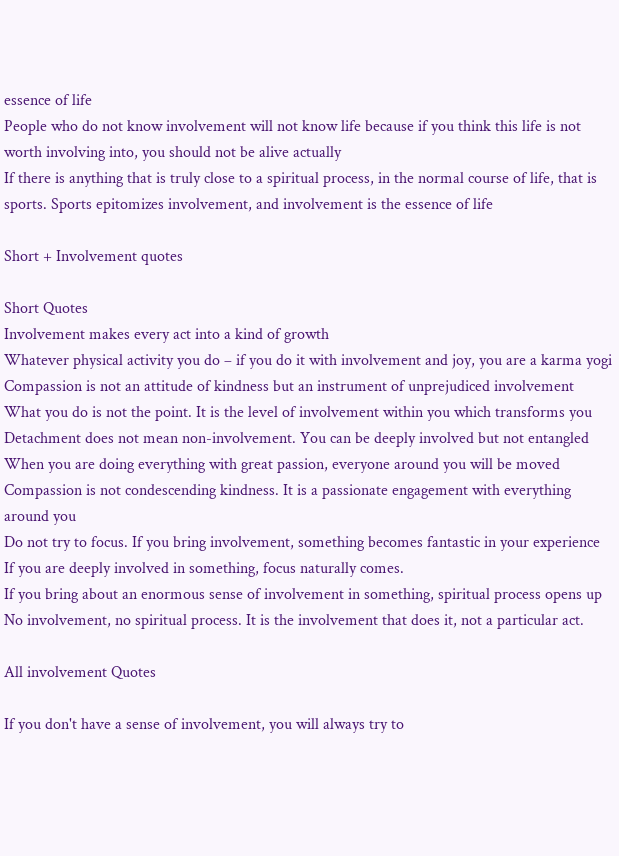essence of life
People who do not know involvement will not know life because if you think this life is not worth involving into, you should not be alive actually
If there is anything that is truly close to a spiritual process, in the normal course of life, that is sports. Sports epitomizes involvement, and involvement is the essence of life

Short + Involvement quotes

Short Quotes
Involvement makes every act into a kind of growth
Whatever physical activity you do – if you do it with involvement and joy, you are a karma yogi
Compassion is not an attitude of kindness but an instrument of unprejudiced involvement
What you do is not the point. It is the level of involvement within you which transforms you
Detachment does not mean non-involvement. You can be deeply involved but not entangled
When you are doing everything with great passion, everyone around you will be moved
Compassion is not condescending kindness. It is a passionate engagement with everything around you
Do not try to focus. If you bring involvement, something becomes fantastic in your experience
If you are deeply involved in something, focus naturally comes.
If you bring about an enormous sense of involvement in something, spiritual process opens up
No involvement, no spiritual process. It is the involvement that does it, not a particular act.

All involvement Quotes

If you don't have a sense of involvement, you will always try to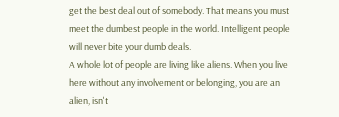get the best deal out of somebody. That means you must meet the dumbest people in the world. Intelligent people will never bite your dumb deals.
A whole lot of people are living like aliens. When you live here without any involvement or belonging, you are an alien, isn't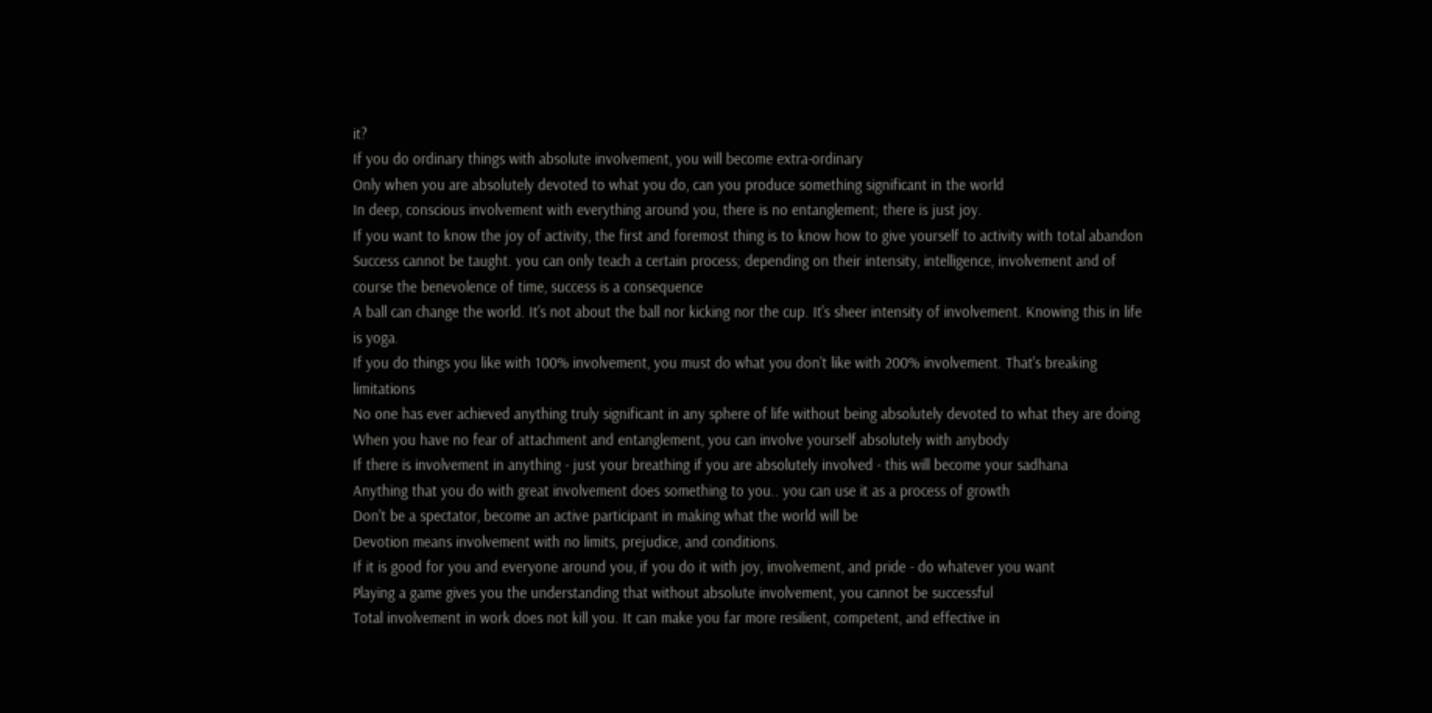it?
If you do ordinary things with absolute involvement, you will become extra-ordinary
Only when you are absolutely devoted to what you do, can you produce something significant in the world
In deep, conscious involvement with everything around you, there is no entanglement; there is just joy.
If you want to know the joy of activity, the first and foremost thing is to know how to give yourself to activity with total abandon
Success cannot be taught. you can only teach a certain process; depending on their intensity, intelligence, involvement and of course the benevolence of time, success is a consequence
A ball can change the world. It's not about the ball nor kicking nor the cup. It's sheer intensity of involvement. Knowing this in life is yoga.
If you do things you like with 100% involvement, you must do what you don't like with 200% involvement. That's breaking limitations
No one has ever achieved anything truly significant in any sphere of life without being absolutely devoted to what they are doing
When you have no fear of attachment and entanglement, you can involve yourself absolutely with anybody
If there is involvement in anything - just your breathing if you are absolutely involved - this will become your sadhana
Anything that you do with great involvement does something to you.. you can use it as a process of growth
Don't be a spectator, become an active participant in making what the world will be
Devotion means involvement with no limits, prejudice, and conditions.
If it is good for you and everyone around you, if you do it with joy, involvement, and pride - do whatever you want
Playing a game gives you the understanding that without absolute involvement, you cannot be successful
Total involvement in work does not kill you. It can make you far more resilient, competent, and effective in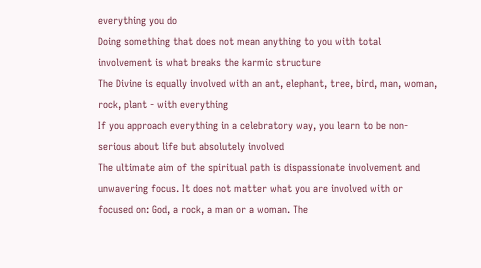everything you do
Doing something that does not mean anything to you with total involvement is what breaks the karmic structure
The Divine is equally involved with an ant, elephant, tree, bird, man, woman, rock, plant - with everything
If you approach everything in a celebratory way, you learn to be non-serious about life but absolutely involved
The ultimate aim of the spiritual path is dispassionate involvement and unwavering focus. It does not matter what you are involved with or focused on: God, a rock, a man or a woman. The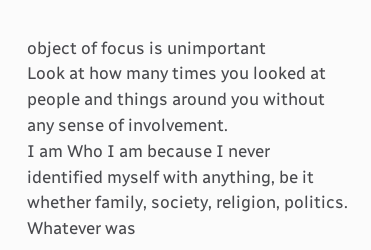object of focus is unimportant
Look at how many times you looked at people and things around you without any sense of involvement.
I am Who I am because I never identified myself with anything, be it whether family, society, religion, politics. Whatever was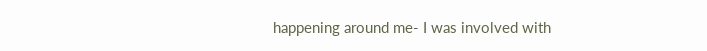happening around me- I was involved with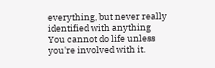everything, but never really identified with anything
You cannot do life unless you're involved with it.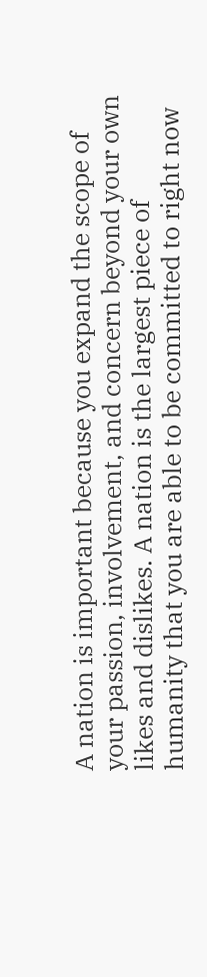A nation is important because you expand the scope of your passion, involvement, and concern beyond your own likes and dislikes. A nation is the largest piece of humanity that you are able to be committed to right now